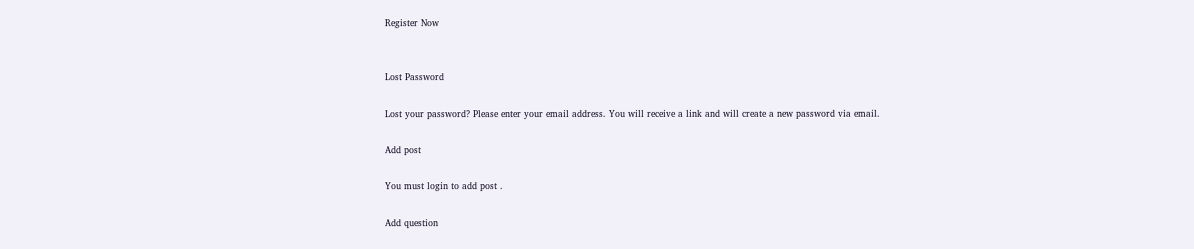Register Now


Lost Password

Lost your password? Please enter your email address. You will receive a link and will create a new password via email.

Add post

You must login to add post .

Add question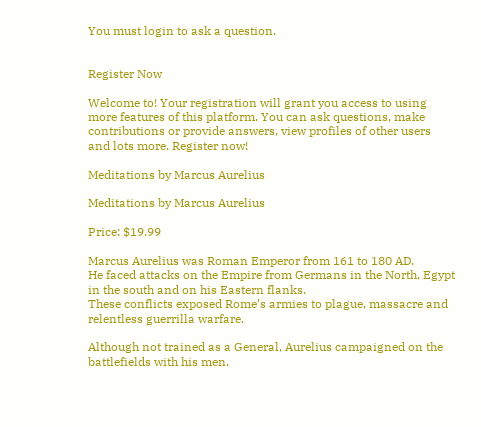You must login to ask a question.


Register Now

Welcome to! Your registration will grant you access to using more features of this platform. You can ask questions, make contributions or provide answers, view profiles of other users and lots more. Register now!

Meditations by Marcus Aurelius

Meditations by Marcus Aurelius

Price: $19.99

Marcus Aurelius was Roman Emperor from 161 to 180 AD.
He faced attacks on the Empire from Germans in the North, Egypt in the south and on his Eastern flanks.
These conflicts exposed Rome’s armies to plague, massacre and relentless guerrilla warfare.

Although not trained as a General, Aurelius campaigned on the battlefields with his men.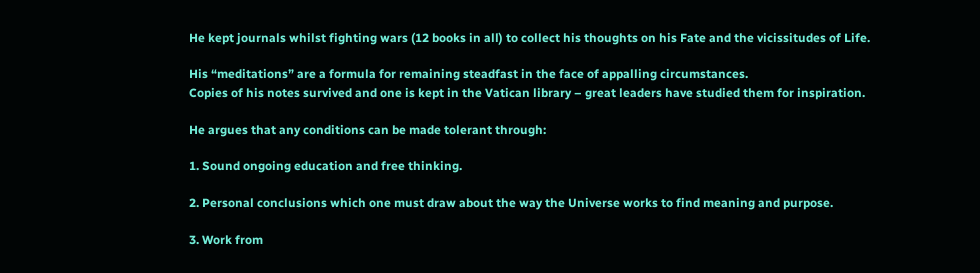He kept journals whilst fighting wars (12 books in all) to collect his thoughts on his Fate and the vicissitudes of Life.

His “meditations” are a formula for remaining steadfast in the face of appalling circumstances.
Copies of his notes survived and one is kept in the Vatican library – great leaders have studied them for inspiration.

He argues that any conditions can be made tolerant through:

1. Sound ongoing education and free thinking.

2. Personal conclusions which one must draw about the way the Universe works to find meaning and purpose.

3. Work from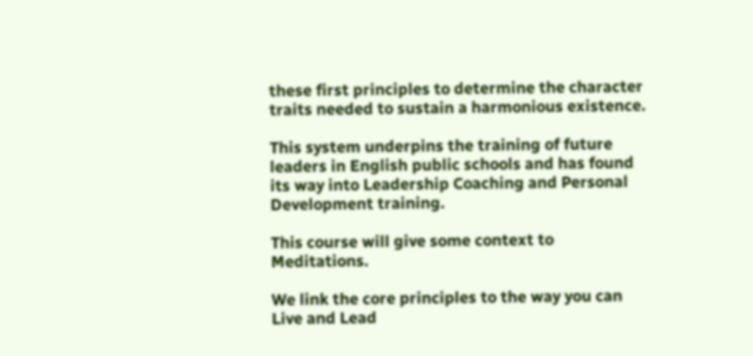these first principles to determine the character traits needed to sustain a harmonious existence.

This system underpins the training of future leaders in English public schools and has found its way into Leadership Coaching and Personal Development training.

This course will give some context to Meditations.

We link the core principles to the way you can Live and Lead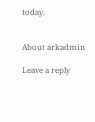today.


About arkadmin

Leave a reply